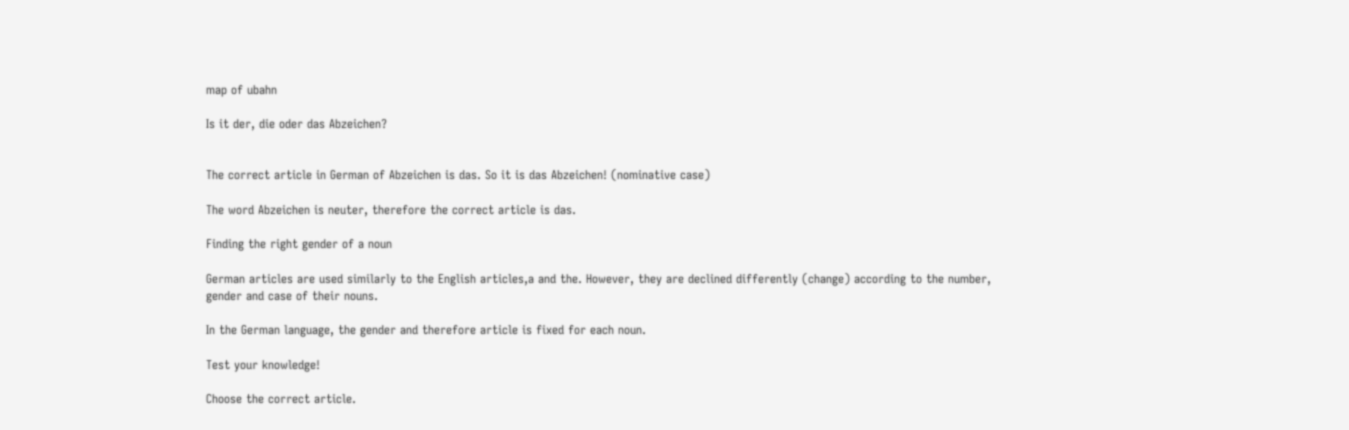map of ubahn

Is it der, die oder das Abzeichen?


The correct article in German of Abzeichen is das. So it is das Abzeichen! (nominative case)

The word Abzeichen is neuter, therefore the correct article is das.

Finding the right gender of a noun

German articles are used similarly to the English articles,a and the. However, they are declined differently (change) according to the number, gender and case of their nouns.

In the German language, the gender and therefore article is fixed for each noun.

Test your knowledge!

Choose the correct article.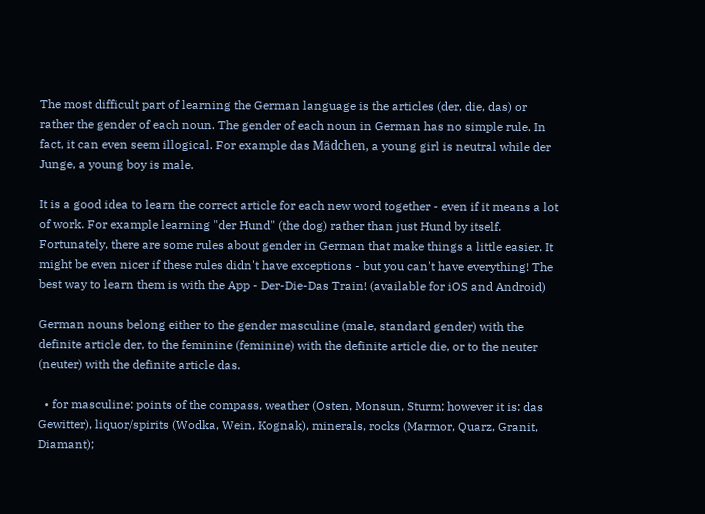The most difficult part of learning the German language is the articles (der, die, das) or rather the gender of each noun. The gender of each noun in German has no simple rule. In fact, it can even seem illogical. For example das Mädchen, a young girl is neutral while der Junge, a young boy is male.

It is a good idea to learn the correct article for each new word together - even if it means a lot of work. For example learning "der Hund" (the dog) rather than just Hund by itself. Fortunately, there are some rules about gender in German that make things a little easier. It might be even nicer if these rules didn't have exceptions - but you can't have everything! The best way to learn them is with the App - Der-Die-Das Train! (available for iOS and Android)

German nouns belong either to the gender masculine (male, standard gender) with the definite article der, to the feminine (feminine) with the definite article die, or to the neuter (neuter) with the definite article das.

  • for masculine: points of the compass, weather (Osten, Monsun, Sturm; however it is: das Gewitter), liquor/spirits (Wodka, Wein, Kognak), minerals, rocks (Marmor, Quarz, Granit, Diamant);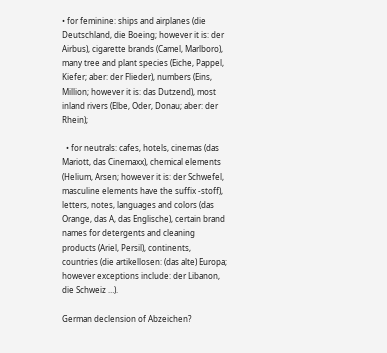• for feminine: ships and airplanes (die Deutschland, die Boeing; however it is: der Airbus), cigarette brands (Camel, Marlboro), many tree and plant species (Eiche, Pappel, Kiefer; aber: der Flieder), numbers (Eins, Million; however it is: das Dutzend), most inland rivers (Elbe, Oder, Donau; aber: der Rhein);

  • for neutrals: cafes, hotels, cinemas (das Mariott, das Cinemaxx), chemical elements (Helium, Arsen; however it is: der Schwefel, masculine elements have the suffix -stoff), letters, notes, languages and colors (das Orange, das A, das Englische), certain brand names for detergents and cleaning products (Ariel, Persil), continents, countries (die artikellosen: (das alte) Europa; however exceptions include: der Libanon, die Schweiz …).

German declension of Abzeichen?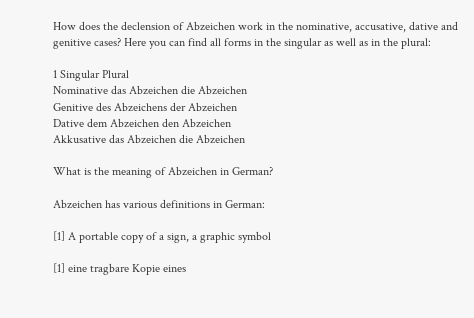How does the declension of Abzeichen work in the nominative, accusative, dative and genitive cases? Here you can find all forms in the singular as well as in the plural:

1 Singular Plural
Nominative das Abzeichen die Abzeichen
Genitive des Abzeichens der Abzeichen
Dative dem Abzeichen den Abzeichen
Akkusative das Abzeichen die Abzeichen

What is the meaning of Abzeichen in German?

Abzeichen has various definitions in German:

[1] A portable copy of a sign, a graphic symbol

[1] eine tragbare Kopie eines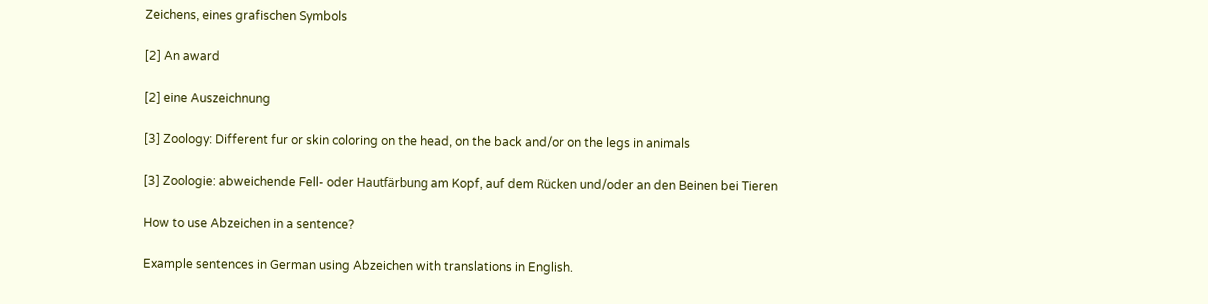Zeichens, eines grafischen Symbols

[2] An award

[2] eine Auszeichnung

[3] Zoology: Different fur or skin coloring on the head, on the back and/or on the legs in animals

[3] Zoologie: abweichende Fell- oder Hautfärbung am Kopf, auf dem Rücken und/oder an den Beinen bei Tieren

How to use Abzeichen in a sentence?

Example sentences in German using Abzeichen with translations in English.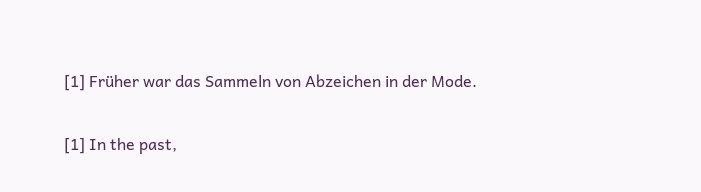[1] Früher war das Sammeln von Abzeichen in der Mode.

[1] In the past,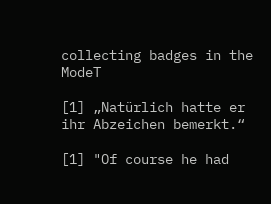collecting badges in the ModeT

[1] „Natürlich hatte er ihr Abzeichen bemerkt.“

[1] "Of course he had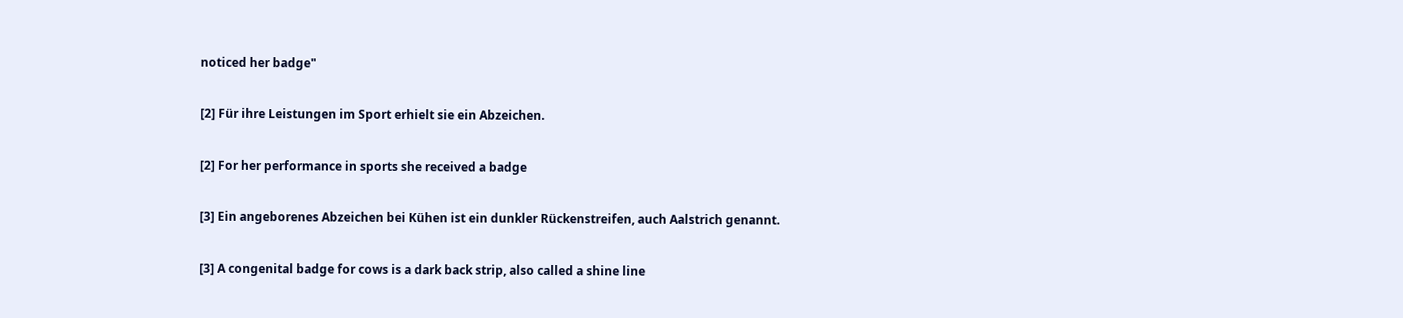noticed her badge"

[2] Für ihre Leistungen im Sport erhielt sie ein Abzeichen.

[2] For her performance in sports she received a badge

[3] Ein angeborenes Abzeichen bei Kühen ist ein dunkler Rückenstreifen, auch Aalstrich genannt.

[3] A congenital badge for cows is a dark back strip, also called a shine line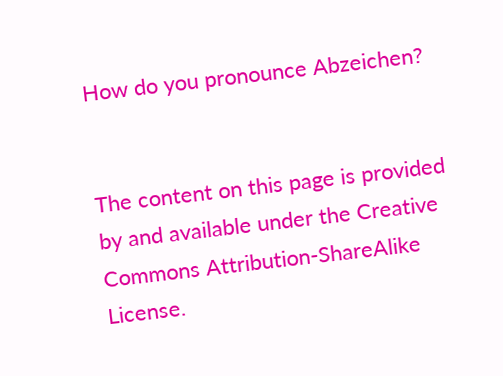How do you pronounce Abzeichen?


The content on this page is provided by and available under the Creative Commons Attribution-ShareAlike License.